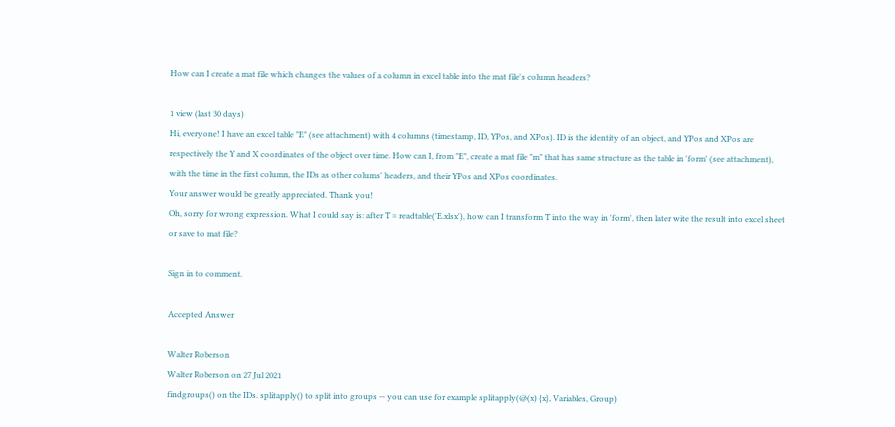How can I create a mat file which changes the values of a column in excel table into the mat file's column headers?

1 view (last 30 days)
Hi, everyone! I have an excel table "E" (see attachment) with 4 columns (timestamp, ID, YPos, and XPos). ID is the identity of an object, and YPos and XPos are respectively the Y and X coordinates of the object over time. How can I, from "E", create a mat file "m" that has same structure as the table in 'form' (see attachment), with the time in the first column, the IDs as other colums' headers, and their YPos and XPos coordinates.
Your answer would be greatly appreciated. Thank you!
Oh, sorry for wrong expression. What I could say is: after T = readtable('E.xlsx'), how can I transform T into the way in 'form', then later wite the result into excel sheet or save to mat file?

Sign in to comment.

Accepted Answer

Walter Roberson
Walter Roberson on 27 Jul 2021
findgroups() on the IDs. splitapply() to split into groups -- you can use for example splitapply(@(x) {x}, Variables, Group)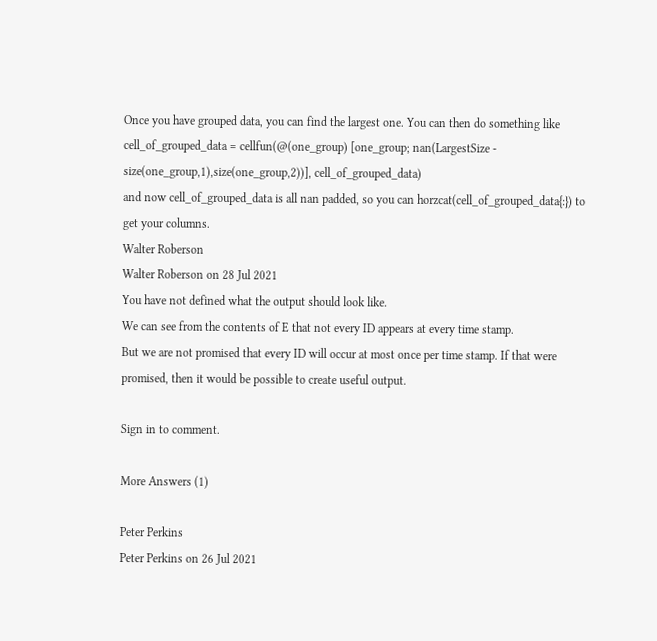Once you have grouped data, you can find the largest one. You can then do something like
cell_of_grouped_data = cellfun(@(one_group) [one_group; nan(LargestSize - size(one_group,1),size(one_group,2))], cell_of_grouped_data)
and now cell_of_grouped_data is all nan padded, so you can horzcat(cell_of_grouped_data{:}) to get your columns.
Walter Roberson
Walter Roberson on 28 Jul 2021
You have not defined what the output should look like.
We can see from the contents of E that not every ID appears at every time stamp.
But we are not promised that every ID will occur at most once per time stamp. If that were promised, then it would be possible to create useful output.

Sign in to comment.

More Answers (1)

Peter Perkins
Peter Perkins on 26 Jul 2021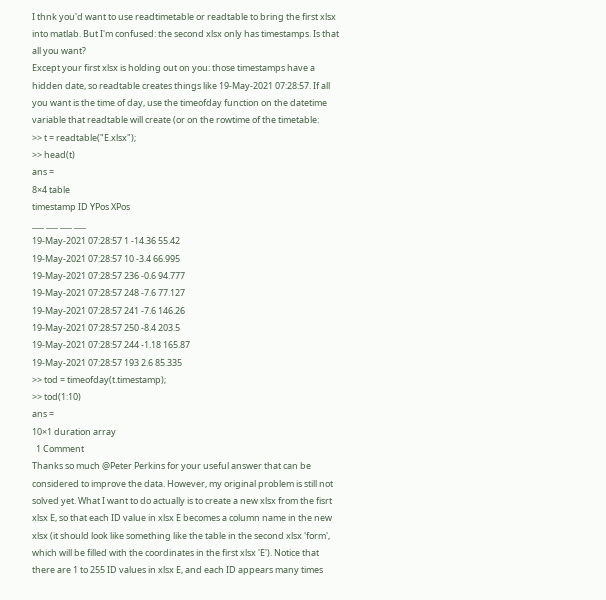I thnk you'd want to use readtimetable or readtable to bring the first xlsx into matlab. But I'm confused: the second xlsx only has timestamps. Is that all you want?
Except your first xlsx is holding out on you: those timestamps have a hidden date, so readtable creates things like 19-May-2021 07:28:57. If all you want is the time of day, use the timeofday function on the datetime variable that readtable will create (or on the rowtime of the timetable:
>> t = readtable("E.xlsx");
>> head(t)
ans =
8×4 table
timestamp ID YPos XPos
___ ___ ___ ___
19-May-2021 07:28:57 1 -14.36 55.42
19-May-2021 07:28:57 10 -3.4 66.995
19-May-2021 07:28:57 236 -0.6 94.777
19-May-2021 07:28:57 248 -7.6 77.127
19-May-2021 07:28:57 241 -7.6 146.26
19-May-2021 07:28:57 250 -8.4 203.5
19-May-2021 07:28:57 244 -1.18 165.87
19-May-2021 07:28:57 193 2.6 85.335
>> tod = timeofday(t.timestamp);
>> tod(1:10)
ans =
10×1 duration array
  1 Comment
Thanks so much @Peter Perkins for your useful answer that can be considered to improve the data. However, my original problem is still not solved yet. What I want to do actually is to create a new xlsx from the fisrt xlsx E, so that each ID value in xlsx E becomes a column name in the new xlsx (it should look like something like the table in the second xlsx 'form', which will be filled with the coordinates in the first xlsx 'E'). Notice that there are 1 to 255 ID values in xlsx E, and each ID appears many times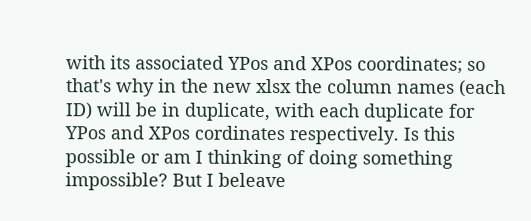with its associated YPos and XPos coordinates; so that's why in the new xlsx the column names (each ID) will be in duplicate, with each duplicate for YPos and XPos cordinates respectively. Is this possible or am I thinking of doing something impossible? But I beleave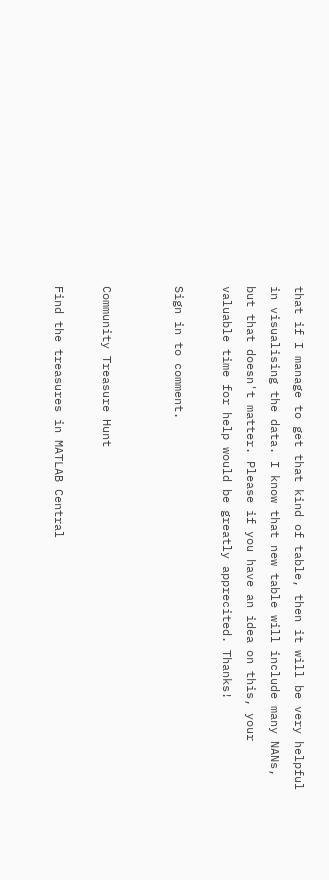that if I manage to get that kind of table, then it will be very helpful in visualising the data. I know that new table will include many NANs, but that doesn't matter. Please if you have an idea on this, your valuable time for help would be greatly apprecited. Thanks!

Sign in to comment.


Community Treasure Hunt

Find the treasures in MATLAB Central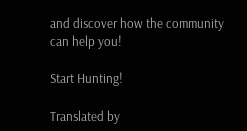and discover how the community can help you!

Start Hunting!

Translated by